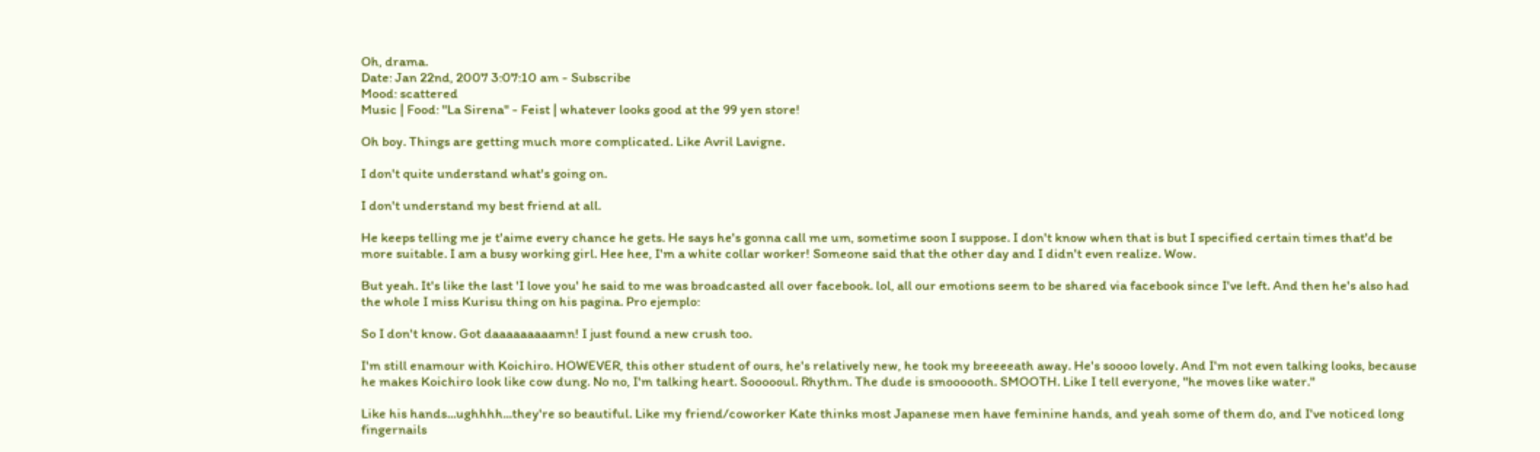Oh, drama.
Date: Jan 22nd, 2007 3:07:10 am - Subscribe
Mood: scattered
Music | Food: "La Sirena" - Feist | whatever looks good at the 99 yen store!

Oh boy. Things are getting much more complicated. Like Avril Lavigne.

I don't quite understand what's going on.

I don't understand my best friend at all.

He keeps telling me je t'aime every chance he gets. He says he's gonna call me um, sometime soon I suppose. I don't know when that is but I specified certain times that'd be more suitable. I am a busy working girl. Hee hee, I'm a white collar worker! Someone said that the other day and I didn't even realize. Wow.

But yeah. It's like the last 'I love you' he said to me was broadcasted all over facebook. lol, all our emotions seem to be shared via facebook since I've left. And then he's also had the whole I miss Kurisu thing on his pagina. Pro ejemplo:

So I don't know. Got daaaaaaaaamn! I just found a new crush too.

I'm still enamour with Koichiro. HOWEVER, this other student of ours, he's relatively new, he took my breeeeath away. He's soooo lovely. And I'm not even talking looks, because he makes Koichiro look like cow dung. No no, I'm talking heart. Soooooul. Rhythm. The dude is smoooooth. SMOOTH. Like I tell everyone, "he moves like water."

Like his hands...ughhhh...they're so beautiful. Like my friend/coworker Kate thinks most Japanese men have feminine hands, and yeah some of them do, and I've noticed long fingernails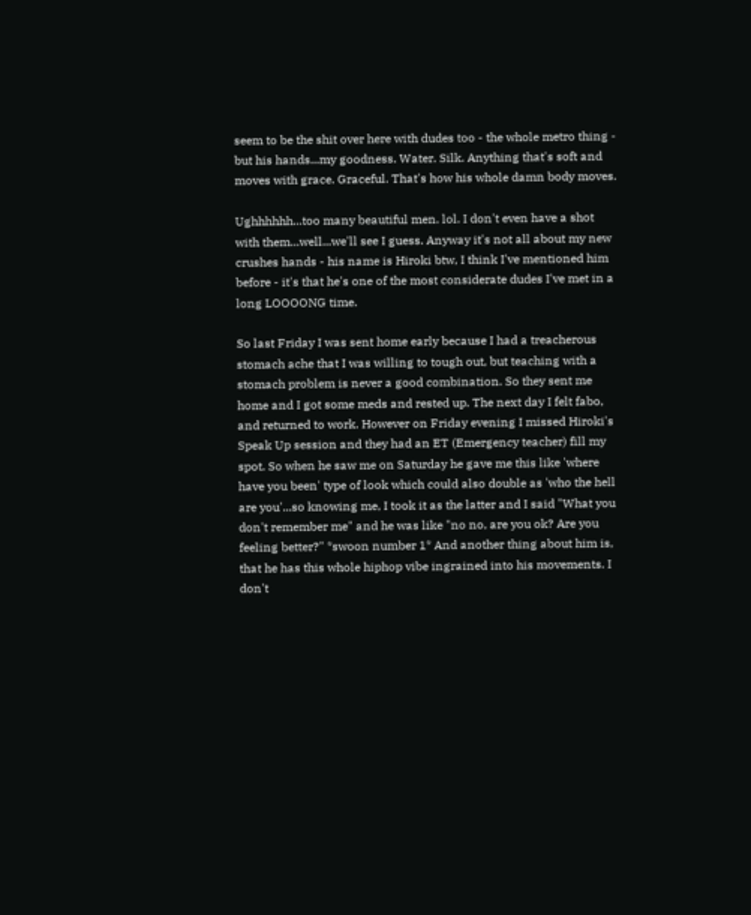seem to be the shit over here with dudes too - the whole metro thing - but his hands...my goodness. Water. Silk. Anything that's soft and moves with grace. Graceful. That's how his whole damn body moves.

Ughhhhhh...too many beautiful men. lol. I don't even have a shot with them...well...we'll see I guess. Anyway it's not all about my new crushes hands - his name is Hiroki btw, I think I've mentioned him before - it's that he's one of the most considerate dudes I've met in a long LOOOONG time.

So last Friday I was sent home early because I had a treacherous stomach ache that I was willing to tough out, but teaching with a stomach problem is never a good combination. So they sent me home and I got some meds and rested up. The next day I felt fabo, and returned to work. However on Friday evening I missed Hiroki's Speak Up session and they had an ET (Emergency teacher) fill my spot. So when he saw me on Saturday he gave me this like 'where have you been' type of look which could also double as 'who the hell are you'...so knowing me, I took it as the latter and I said "What you don't remember me" and he was like "no no, are you ok? Are you feeling better?" *swoon number 1* And another thing about him is, that he has this whole hiphop vibe ingrained into his movements. I don't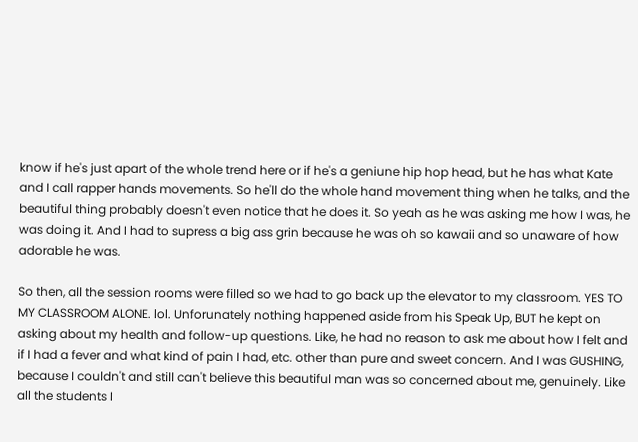know if he's just apart of the whole trend here or if he's a geniune hip hop head, but he has what Kate and I call rapper hands movements. So he'll do the whole hand movement thing when he talks, and the beautiful thing probably doesn't even notice that he does it. So yeah as he was asking me how I was, he was doing it. And I had to supress a big ass grin because he was oh so kawaii and so unaware of how adorable he was.

So then, all the session rooms were filled so we had to go back up the elevator to my classroom. YES TO MY CLASSROOM ALONE. lol. Unforunately nothing happened aside from his Speak Up, BUT he kept on asking about my health and follow-up questions. Like, he had no reason to ask me about how I felt and if I had a fever and what kind of pain I had, etc. other than pure and sweet concern. And I was GUSHING, because I couldn't and still can't believe this beautiful man was so concerned about me, genuinely. Like all the students I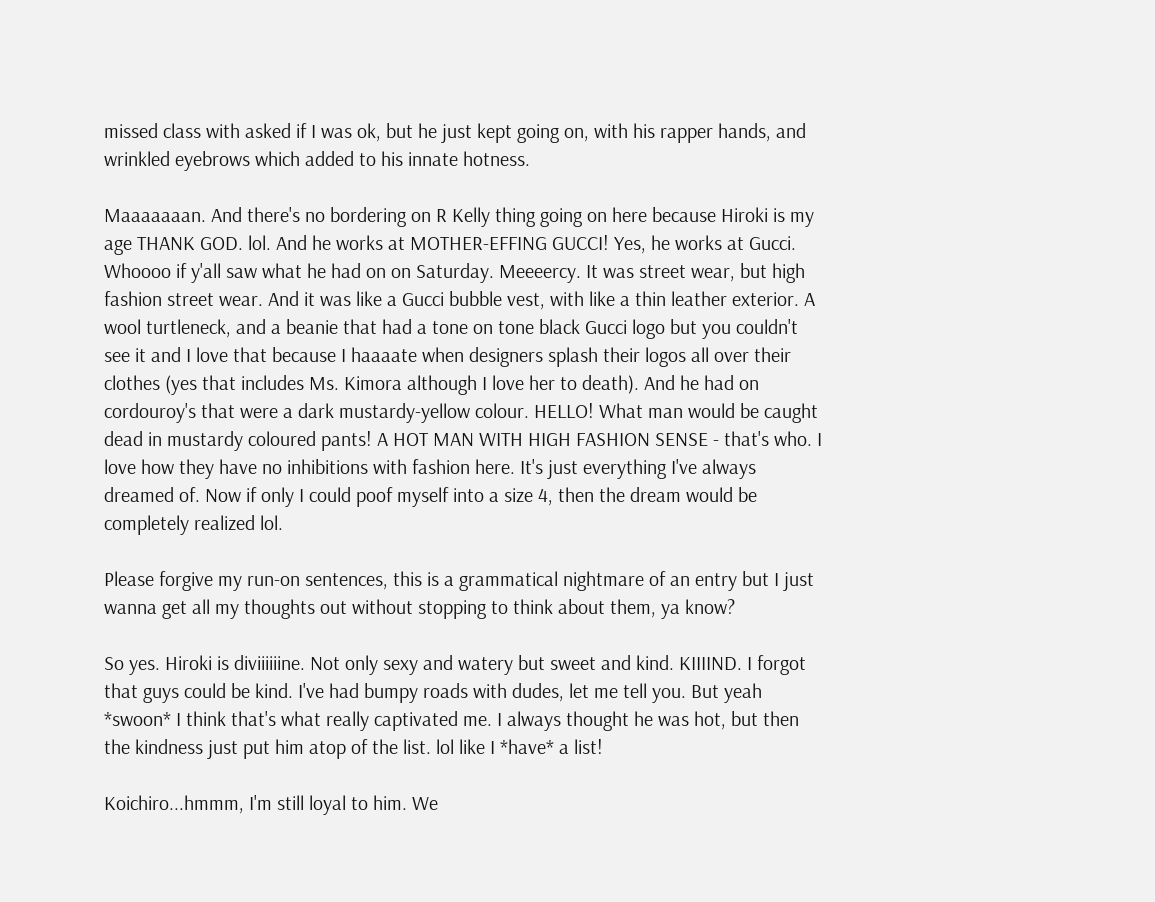missed class with asked if I was ok, but he just kept going on, with his rapper hands, and wrinkled eyebrows which added to his innate hotness.

Maaaaaaan. And there's no bordering on R Kelly thing going on here because Hiroki is my age THANK GOD. lol. And he works at MOTHER-EFFING GUCCI! Yes, he works at Gucci. Whoooo if y'all saw what he had on on Saturday. Meeeercy. It was street wear, but high fashion street wear. And it was like a Gucci bubble vest, with like a thin leather exterior. A wool turtleneck, and a beanie that had a tone on tone black Gucci logo but you couldn't see it and I love that because I haaaate when designers splash their logos all over their clothes (yes that includes Ms. Kimora although I love her to death). And he had on cordouroy's that were a dark mustardy-yellow colour. HELLO! What man would be caught dead in mustardy coloured pants! A HOT MAN WITH HIGH FASHION SENSE - that's who. I love how they have no inhibitions with fashion here. It's just everything I've always dreamed of. Now if only I could poof myself into a size 4, then the dream would be completely realized lol.

Please forgive my run-on sentences, this is a grammatical nightmare of an entry but I just wanna get all my thoughts out without stopping to think about them, ya know?

So yes. Hiroki is diviiiiiine. Not only sexy and watery but sweet and kind. KIIIIND. I forgot that guys could be kind. I've had bumpy roads with dudes, let me tell you. But yeah *swoon* I think that's what really captivated me. I always thought he was hot, but then the kindness just put him atop of the list. lol like I *have* a list!

Koichiro...hmmm, I'm still loyal to him. We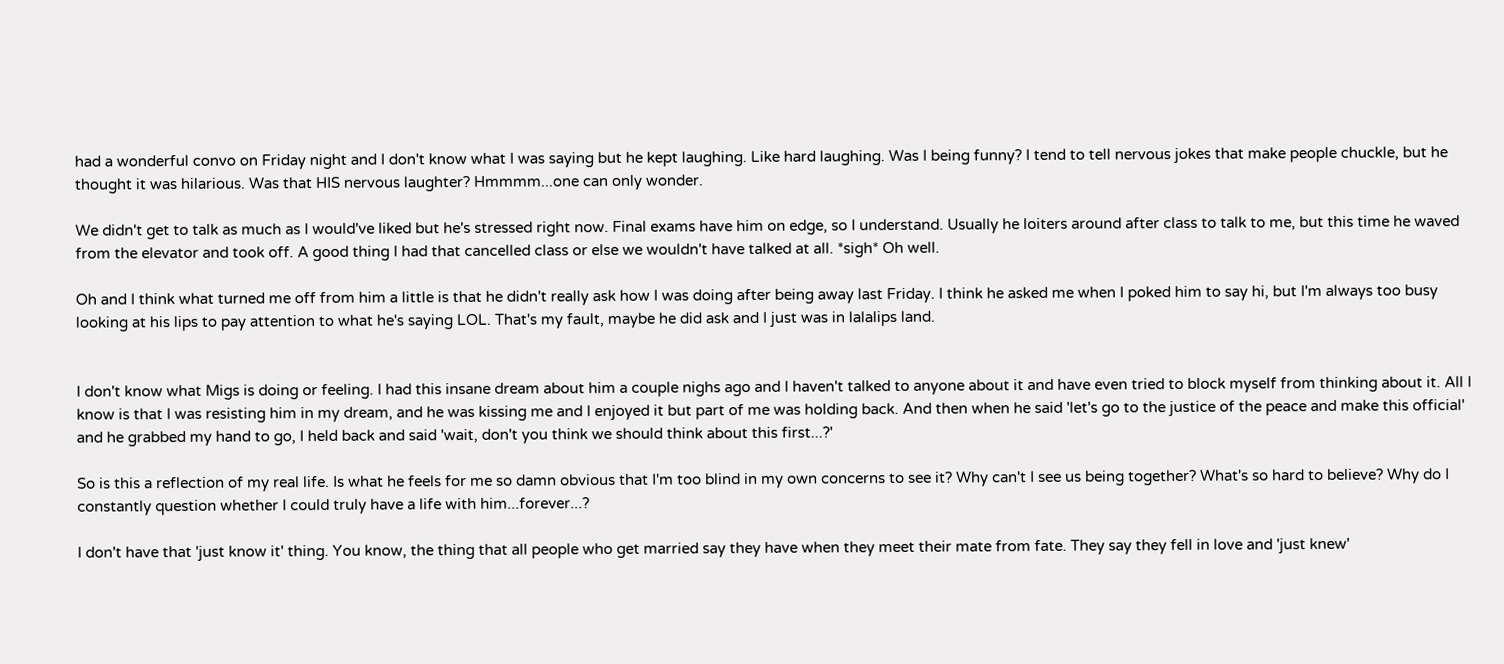had a wonderful convo on Friday night and I don't know what I was saying but he kept laughing. Like hard laughing. Was I being funny? I tend to tell nervous jokes that make people chuckle, but he thought it was hilarious. Was that HIS nervous laughter? Hmmmm...one can only wonder.

We didn't get to talk as much as I would've liked but he's stressed right now. Final exams have him on edge, so I understand. Usually he loiters around after class to talk to me, but this time he waved from the elevator and took off. A good thing I had that cancelled class or else we wouldn't have talked at all. *sigh* Oh well.

Oh and I think what turned me off from him a little is that he didn't really ask how I was doing after being away last Friday. I think he asked me when I poked him to say hi, but I'm always too busy looking at his lips to pay attention to what he's saying LOL. That's my fault, maybe he did ask and I just was in lalalips land.


I don't know what Migs is doing or feeling. I had this insane dream about him a couple nighs ago and I haven't talked to anyone about it and have even tried to block myself from thinking about it. All I know is that I was resisting him in my dream, and he was kissing me and I enjoyed it but part of me was holding back. And then when he said 'let's go to the justice of the peace and make this official' and he grabbed my hand to go, I held back and said 'wait, don't you think we should think about this first...?'

So is this a reflection of my real life. Is what he feels for me so damn obvious that I'm too blind in my own concerns to see it? Why can't I see us being together? What's so hard to believe? Why do I constantly question whether I could truly have a life with him...forever...?

I don't have that 'just know it' thing. You know, the thing that all people who get married say they have when they meet their mate from fate. They say they fell in love and 'just knew'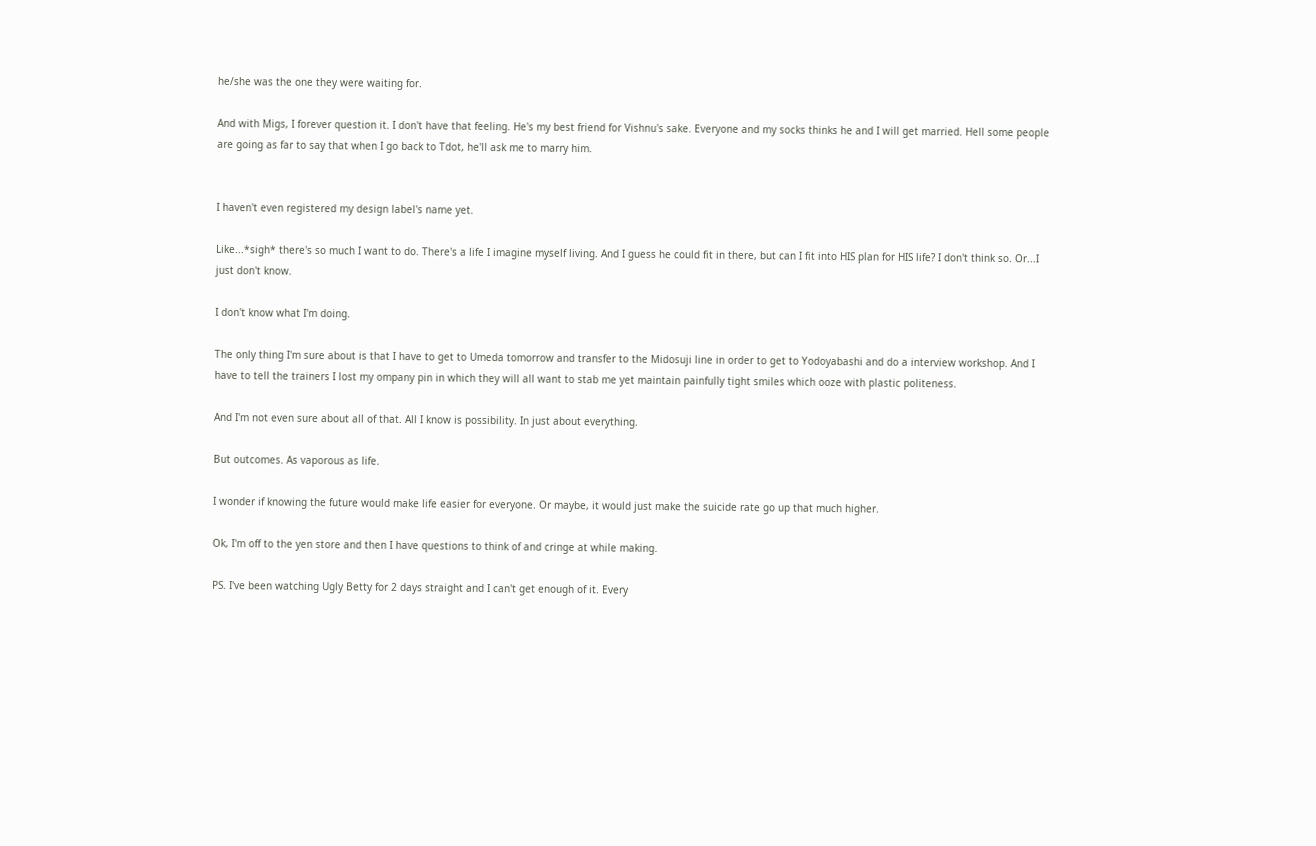he/she was the one they were waiting for.

And with Migs, I forever question it. I don't have that feeling. He's my best friend for Vishnu's sake. Everyone and my socks thinks he and I will get married. Hell some people are going as far to say that when I go back to Tdot, he'll ask me to marry him.


I haven't even registered my design label's name yet.

Like...*sigh* there's so much I want to do. There's a life I imagine myself living. And I guess he could fit in there, but can I fit into HIS plan for HIS life? I don't think so. Or...I just don't know.

I don't know what I'm doing.

The only thing I'm sure about is that I have to get to Umeda tomorrow and transfer to the Midosuji line in order to get to Yodoyabashi and do a interview workshop. And I have to tell the trainers I lost my ompany pin in which they will all want to stab me yet maintain painfully tight smiles which ooze with plastic politeness.

And I'm not even sure about all of that. All I know is possibility. In just about everything.

But outcomes. As vaporous as life.

I wonder if knowing the future would make life easier for everyone. Or maybe, it would just make the suicide rate go up that much higher.

Ok, I'm off to the yen store and then I have questions to think of and cringe at while making.

PS. I've been watching Ugly Betty for 2 days straight and I can't get enough of it. Every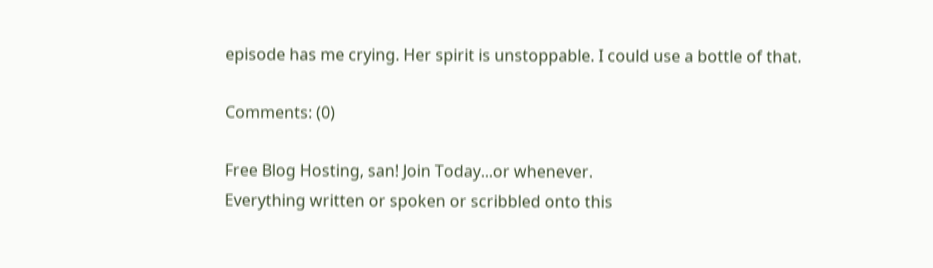episode has me crying. Her spirit is unstoppable. I could use a bottle of that.

Comments: (0)

Free Blog Hosting, san! Join Today...or whenever.
Everything written or spoken or scribbled onto this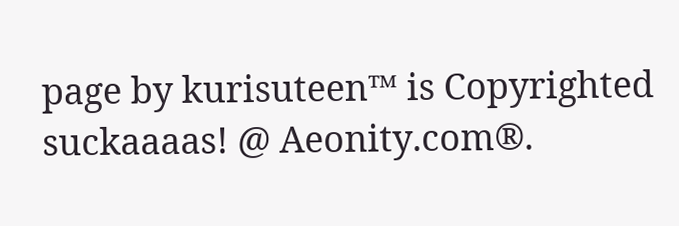page by kurisuteen™ is Copyrighted suckaaaas! @ Aeonity.com®.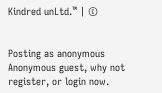Kindred unLtd.™ | ©


Posting as anonymous Anonymous guest, why not register, or login now.